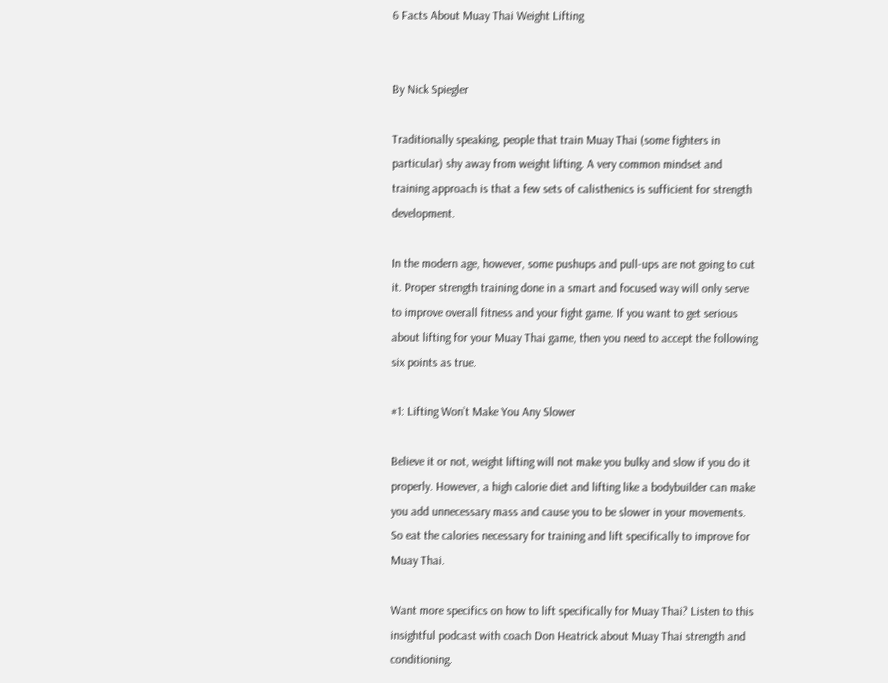6 Facts About Muay Thai Weight Lifting


By Nick Spiegler

Traditionally speaking, people that train Muay Thai (some fighters in particular) shy away from weight lifting. A very common mindset and training approach is that a few sets of calisthenics is sufficient for strength development.

In the modern age, however, some pushups and pull-ups are not going to cut it. Proper strength training done in a smart and focused way will only serve to improve overall fitness and your fight game. If you want to get serious about lifting for your Muay Thai game, then you need to accept the following six points as true.

#1: Lifting Won’t Make You Any Slower

Believe it or not, weight lifting will not make you bulky and slow if you do it properly. However, a high calorie diet and lifting like a bodybuilder can make you add unnecessary mass and cause you to be slower in your movements. So eat the calories necessary for training and lift specifically to improve for Muay Thai.

Want more specifics on how to lift specifically for Muay Thai? Listen to this insightful podcast with coach Don Heatrick about Muay Thai strength and conditioning.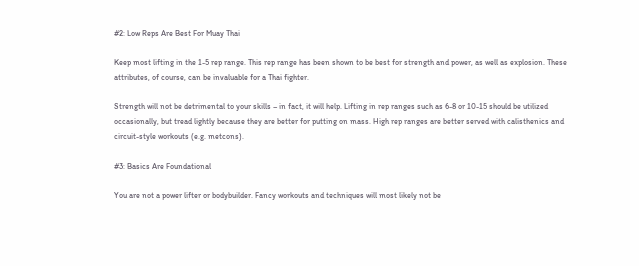#2: Low Reps Are Best For Muay Thai

Keep most lifting in the 1-5 rep range. This rep range has been shown to be best for strength and power, as well as explosion. These attributes, of course, can be invaluable for a Thai fighter.

Strength will not be detrimental to your skills – in fact, it will help. Lifting in rep ranges such as 6-8 or 10-15 should be utilized occasionally, but tread lightly because they are better for putting on mass. High rep ranges are better served with calisthenics and circuit-style workouts (e.g. metcons).

#3: Basics Are Foundational

You are not a power lifter or bodybuilder. Fancy workouts and techniques will most likely not be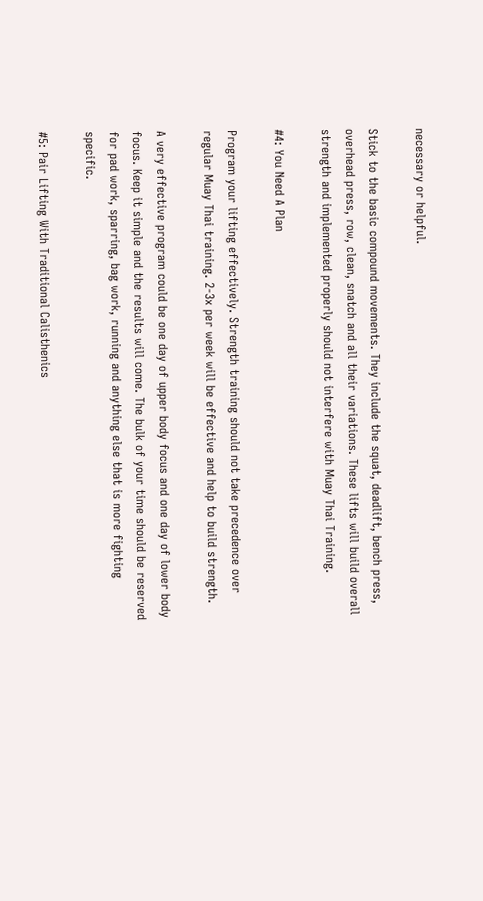necessary or helpful.

Stick to the basic compound movements. They include the squat, deadlift, bench press, overhead press, row, clean, snatch and all their variations. These lifts will build overall strength and implemented properly should not interfere with Muay Thai Training.

#4: You Need A Plan

Program your lifting effectively. Strength training should not take precedence over regular Muay Thai training. 2-3x per week will be effective and help to build strength.

A very effective program could be one day of upper body focus and one day of lower body focus. Keep it simple and the results will come. The bulk of your time should be reserved for pad work, sparring, bag work, running and anything else that is more fighting specific.

#5: Pair Lifting With Traditional Calisthenics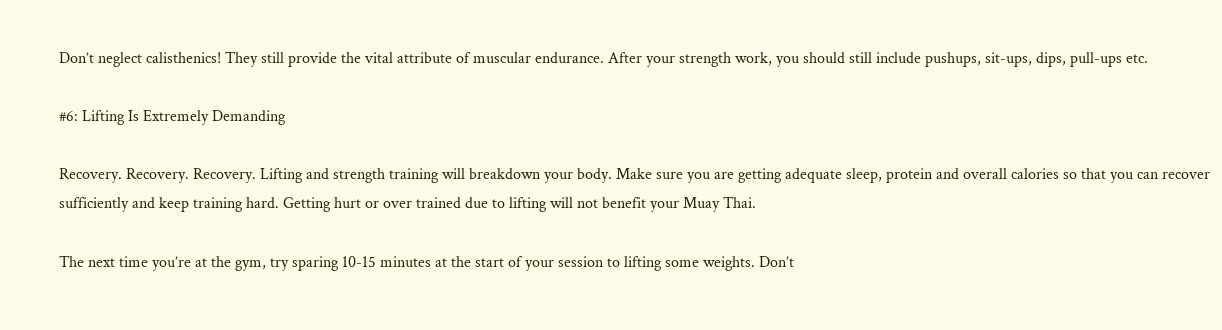Don’t neglect calisthenics! They still provide the vital attribute of muscular endurance. After your strength work, you should still include pushups, sit-ups, dips, pull-ups etc.

#6: Lifting Is Extremely Demanding

Recovery. Recovery. Recovery. Lifting and strength training will breakdown your body. Make sure you are getting adequate sleep, protein and overall calories so that you can recover sufficiently and keep training hard. Getting hurt or over trained due to lifting will not benefit your Muay Thai.

The next time you’re at the gym, try sparing 10-15 minutes at the start of your session to lifting some weights. Don’t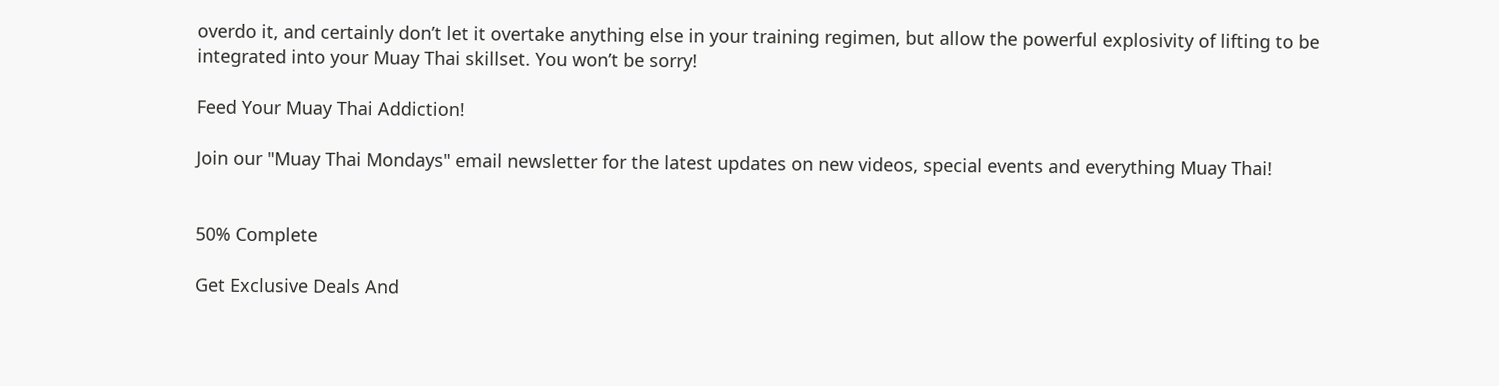overdo it, and certainly don’t let it overtake anything else in your training regimen, but allow the powerful explosivity of lifting to be integrated into your Muay Thai skillset. You won’t be sorry!

Feed Your Muay Thai Addiction!

Join our "Muay Thai Mondays" email newsletter for the latest updates on new videos, special events and everything Muay Thai!


50% Complete

Get Exclusive Deals And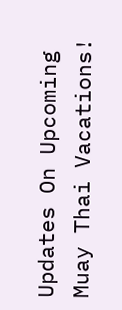Updates On Upcoming Muay Thai Vacations!